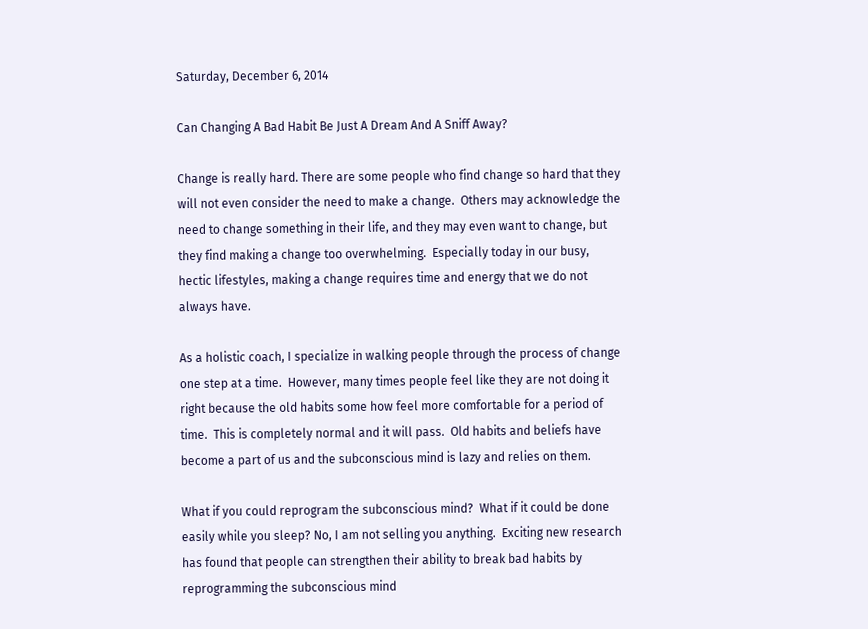Saturday, December 6, 2014

Can Changing A Bad Habit Be Just A Dream And A Sniff Away?

Change is really hard. There are some people who find change so hard that they will not even consider the need to make a change.  Others may acknowledge the need to change something in their life, and they may even want to change, but they find making a change too overwhelming.  Especially today in our busy, hectic lifestyles, making a change requires time and energy that we do not always have.

As a holistic coach, I specialize in walking people through the process of change one step at a time.  However, many times people feel like they are not doing it right because the old habits some how feel more comfortable for a period of time.  This is completely normal and it will pass.  Old habits and beliefs have become a part of us and the subconscious mind is lazy and relies on them.

What if you could reprogram the subconscious mind?  What if it could be done easily while you sleep? No, I am not selling you anything.  Exciting new research has found that people can strengthen their ability to break bad habits by reprogramming the subconscious mind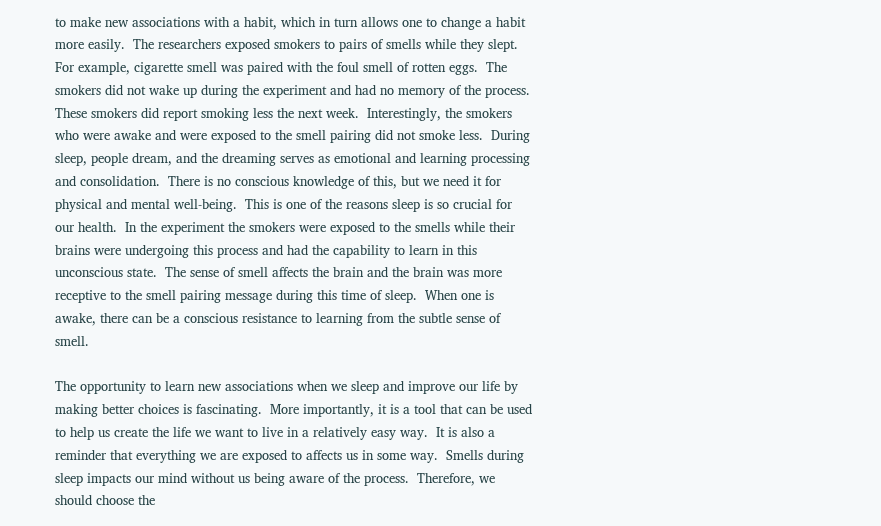to make new associations with a habit, which in turn allows one to change a habit more easily.  The researchers exposed smokers to pairs of smells while they slept.  For example, cigarette smell was paired with the foul smell of rotten eggs.  The smokers did not wake up during the experiment and had no memory of the process.  These smokers did report smoking less the next week.  Interestingly, the smokers who were awake and were exposed to the smell pairing did not smoke less.  During sleep, people dream, and the dreaming serves as emotional and learning processing and consolidation.  There is no conscious knowledge of this, but we need it for physical and mental well-being.  This is one of the reasons sleep is so crucial for our health.  In the experiment the smokers were exposed to the smells while their brains were undergoing this process and had the capability to learn in this unconscious state.  The sense of smell affects the brain and the brain was more receptive to the smell pairing message during this time of sleep.  When one is awake, there can be a conscious resistance to learning from the subtle sense of smell.

The opportunity to learn new associations when we sleep and improve our life by making better choices is fascinating.  More importantly, it is a tool that can be used to help us create the life we want to live in a relatively easy way.  It is also a reminder that everything we are exposed to affects us in some way.  Smells during sleep impacts our mind without us being aware of the process.  Therefore, we should choose the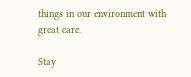things in our environment with great care.

Stay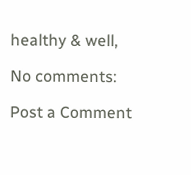healthy & well,

No comments:

Post a Comment